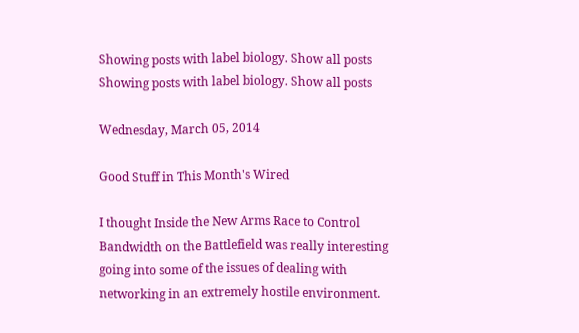Showing posts with label biology. Show all posts
Showing posts with label biology. Show all posts

Wednesday, March 05, 2014

Good Stuff in This Month's Wired

I thought Inside the New Arms Race to Control Bandwidth on the Battlefield was really interesting going into some of the issues of dealing with networking in an extremely hostile environment.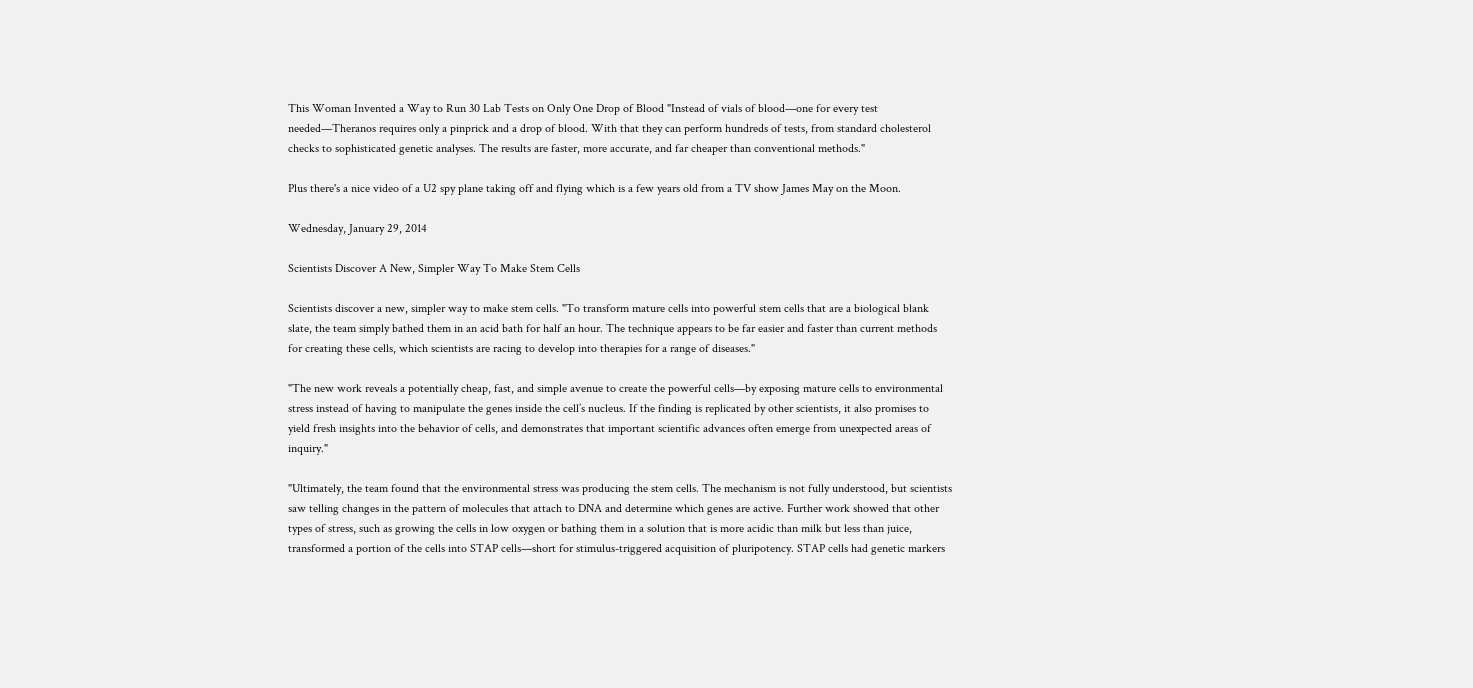This Woman Invented a Way to Run 30 Lab Tests on Only One Drop of Blood "Instead of vials of blood—one for every test needed—Theranos requires only a pinprick and a drop of blood. With that they can perform hundreds of tests, from standard cholesterol checks to sophisticated genetic analyses. The results are faster, more accurate, and far cheaper than conventional methods."

Plus there's a nice video of a U2 spy plane taking off and flying which is a few years old from a TV show James May on the Moon.

Wednesday, January 29, 2014

Scientists Discover A New, Simpler Way To Make Stem Cells

Scientists discover a new, simpler way to make stem cells. "To transform mature cells into powerful stem cells that are a biological blank slate, the team simply bathed them in an acid bath for half an hour. The technique appears to be far easier and faster than current methods for creating these cells, which scientists are racing to develop into therapies for a range of diseases."

"The new work reveals a potentially cheap, fast, and simple avenue to create the powerful cells—by exposing mature cells to environmental stress instead of having to manipulate the genes inside the cell’s nucleus. If the finding is replicated by other scientists, it also promises to yield fresh insights into the behavior of cells, and demonstrates that important scientific advances often emerge from unexpected areas of inquiry."

"Ultimately, the team found that the environmental stress was producing the stem cells. The mechanism is not fully understood, but scientists saw telling changes in the pattern of molecules that attach to DNA and determine which genes are active. Further work showed that other types of stress, such as growing the cells in low oxygen or bathing them in a solution that is more acidic than milk but less than juice, transformed a portion of the cells into STAP cells—short for stimulus-triggered acquisition of pluripotency. STAP cells had genetic markers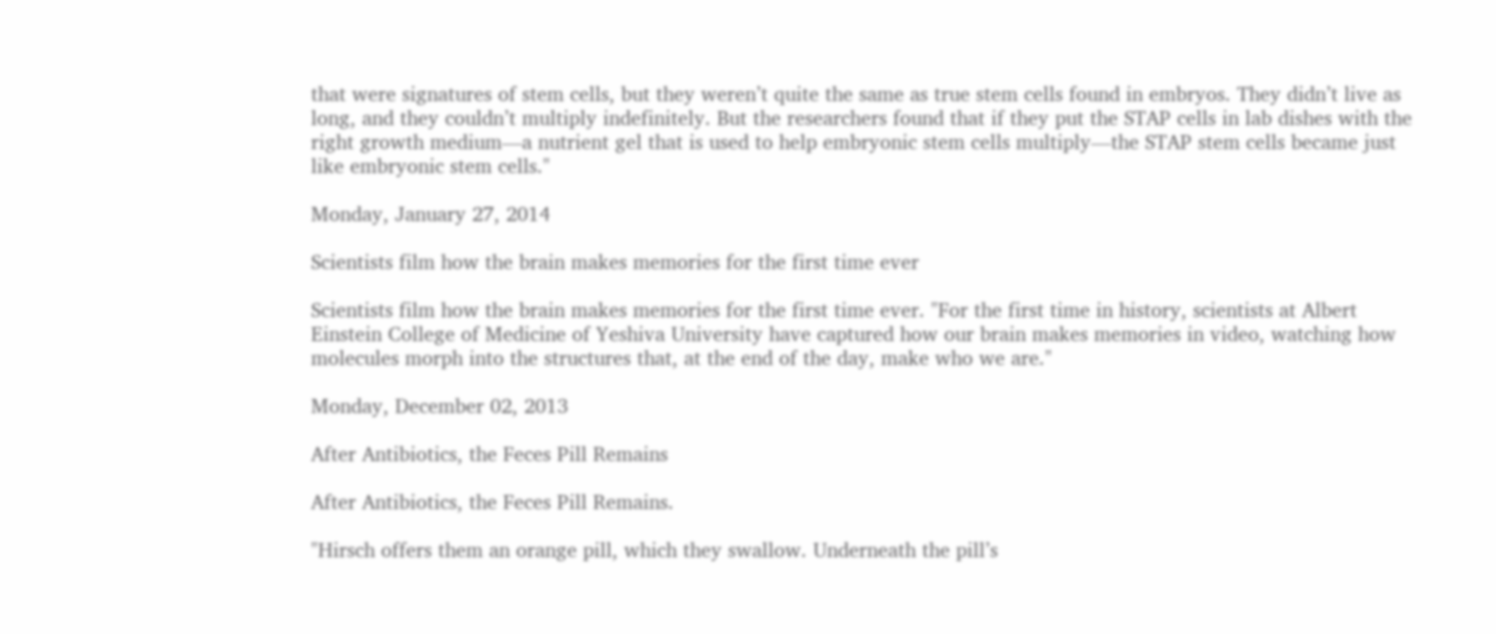that were signatures of stem cells, but they weren’t quite the same as true stem cells found in embryos. They didn’t live as long, and they couldn’t multiply indefinitely. But the researchers found that if they put the STAP cells in lab dishes with the right growth medium—a nutrient gel that is used to help embryonic stem cells multiply—the STAP stem cells became just like embryonic stem cells."

Monday, January 27, 2014

Scientists film how the brain makes memories for the first time ever

Scientists film how the brain makes memories for the first time ever. "For the first time in history, scientists at Albert Einstein College of Medicine of Yeshiva University have captured how our brain makes memories in video, watching how molecules morph into the structures that, at the end of the day, make who we are."

Monday, December 02, 2013

After Antibiotics, the Feces Pill Remains

After Antibiotics, the Feces Pill Remains.

"Hirsch offers them an orange pill, which they swallow. Underneath the pill’s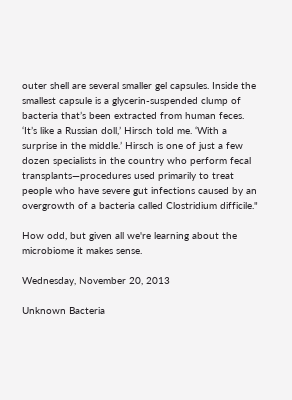outer shell are several smaller gel capsules. Inside the smallest capsule is a glycerin-suspended clump of bacteria that’s been extracted from human feces. ‘It’s like a Russian doll,’ Hirsch told me. ‘With a surprise in the middle.’ Hirsch is one of just a few dozen specialists in the country who perform fecal transplants—procedures used primarily to treat people who have severe gut infections caused by an overgrowth of a bacteria called Clostridium difficile."

How odd, but given all we're learning about the microbiome it makes sense.

Wednesday, November 20, 2013

Unknown Bacteria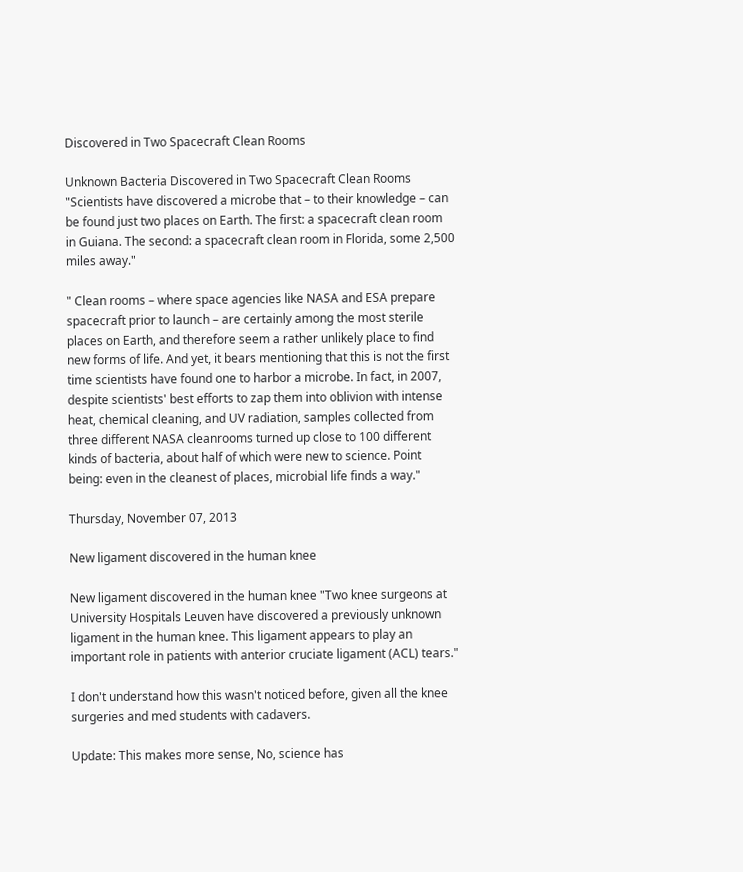Discovered in Two Spacecraft Clean Rooms

Unknown Bacteria Discovered in Two Spacecraft Clean Rooms "Scientists have discovered a microbe that – to their knowledge – can be found just two places on Earth. The first: a spacecraft clean room in Guiana. The second: a spacecraft clean room in Florida, some 2,500 miles away."

" Clean rooms – where space agencies like NASA and ESA prepare spacecraft prior to launch – are certainly among the most sterile places on Earth, and therefore seem a rather unlikely place to find new forms of life. And yet, it bears mentioning that this is not the first time scientists have found one to harbor a microbe. In fact, in 2007, despite scientists' best efforts to zap them into oblivion with intense heat, chemical cleaning, and UV radiation, samples collected from three different NASA cleanrooms turned up close to 100 different kinds of bacteria, about half of which were new to science. Point being: even in the cleanest of places, microbial life finds a way."

Thursday, November 07, 2013

New ligament discovered in the human knee

New ligament discovered in the human knee "Two knee surgeons at University Hospitals Leuven have discovered a previously unknown ligament in the human knee. This ligament appears to play an important role in patients with anterior cruciate ligament (ACL) tears."

I don't understand how this wasn't noticed before, given all the knee surgeries and med students with cadavers.

Update: This makes more sense, No, science has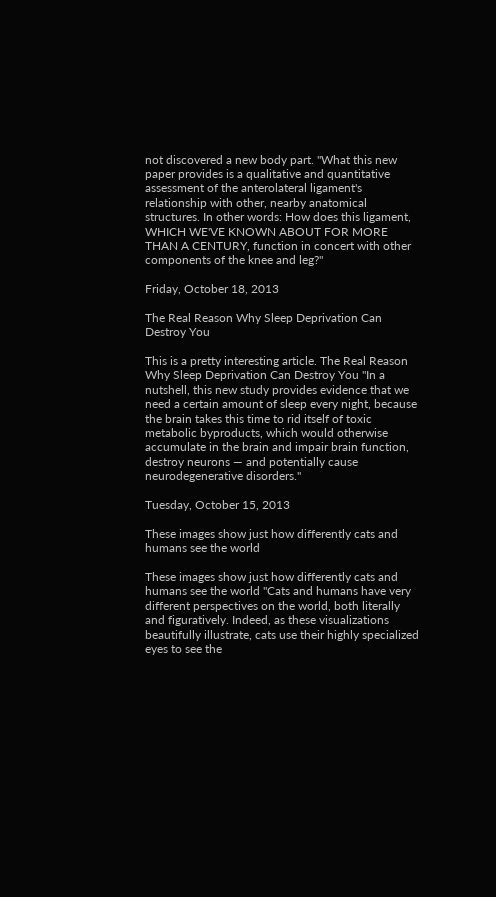not discovered a new body part. "What this new paper provides is a qualitative and quantitative assessment of the anterolateral ligament's relationship with other, nearby anatomical structures. In other words: How does this ligament, WHICH WE'VE KNOWN ABOUT FOR MORE THAN A CENTURY, function in concert with other components of the knee and leg?"

Friday, October 18, 2013

The Real Reason Why Sleep Deprivation Can Destroy You

This is a pretty interesting article. The Real Reason Why Sleep Deprivation Can Destroy You "In a nutshell, this new study provides evidence that we need a certain amount of sleep every night, because the brain takes this time to rid itself of toxic metabolic byproducts, which would otherwise accumulate in the brain and impair brain function, destroy neurons — and potentially cause neurodegenerative disorders."

Tuesday, October 15, 2013

These images show just how differently cats and humans see the world

These images show just how differently cats and humans see the world "Cats and humans have very different perspectives on the world, both literally and figuratively. Indeed, as these visualizations beautifully illustrate, cats use their highly specialized eyes to see the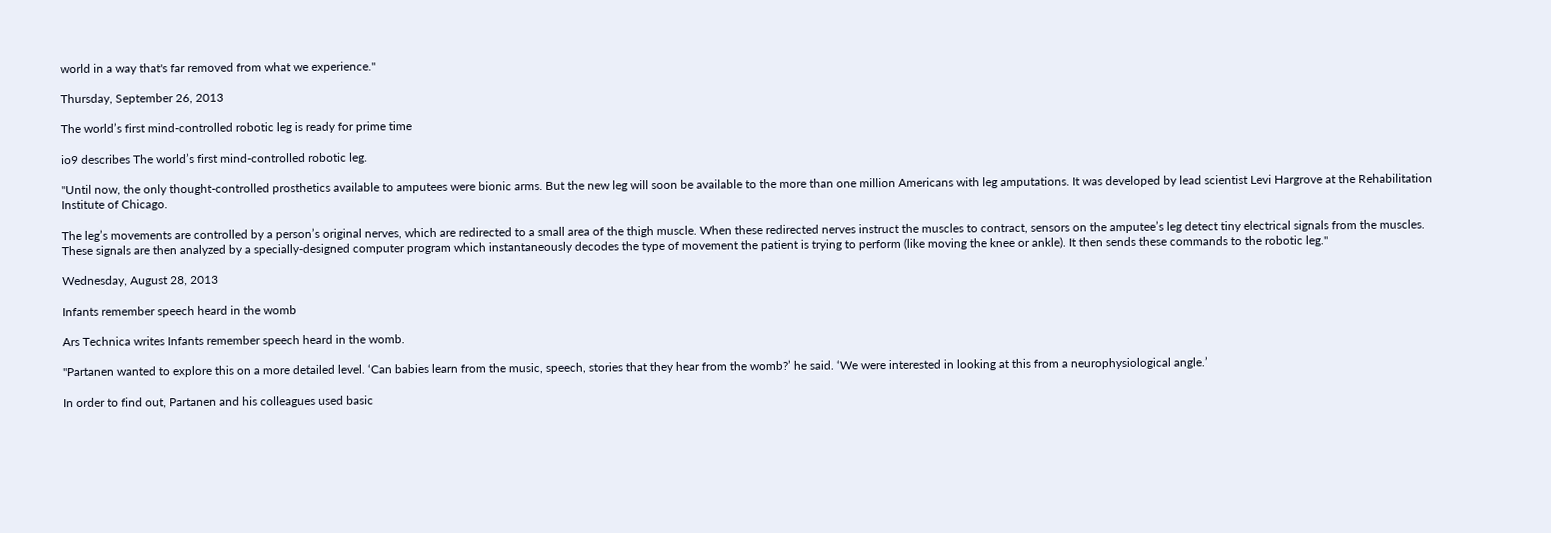world in a way that's far removed from what we experience."

Thursday, September 26, 2013

The world’s first mind-controlled robotic leg is ready for prime time

io9 describes The world’s first mind-controlled robotic leg.

"Until now, the only thought-controlled prosthetics available to amputees were bionic arms. But the new leg will soon be available to the more than one million Americans with leg amputations. It was developed by lead scientist Levi Hargrove at the Rehabilitation Institute of Chicago.

The leg’s movements are controlled by a person’s original nerves, which are redirected to a small area of the thigh muscle. When these redirected nerves instruct the muscles to contract, sensors on the amputee’s leg detect tiny electrical signals from the muscles. These signals are then analyzed by a specially-designed computer program which instantaneously decodes the type of movement the patient is trying to perform (like moving the knee or ankle). It then sends these commands to the robotic leg."

Wednesday, August 28, 2013

Infants remember speech heard in the womb

Ars Technica writes Infants remember speech heard in the womb.

"Partanen wanted to explore this on a more detailed level. ‘Can babies learn from the music, speech, stories that they hear from the womb?’ he said. ‘We were interested in looking at this from a neurophysiological angle.’

In order to find out, Partanen and his colleagues used basic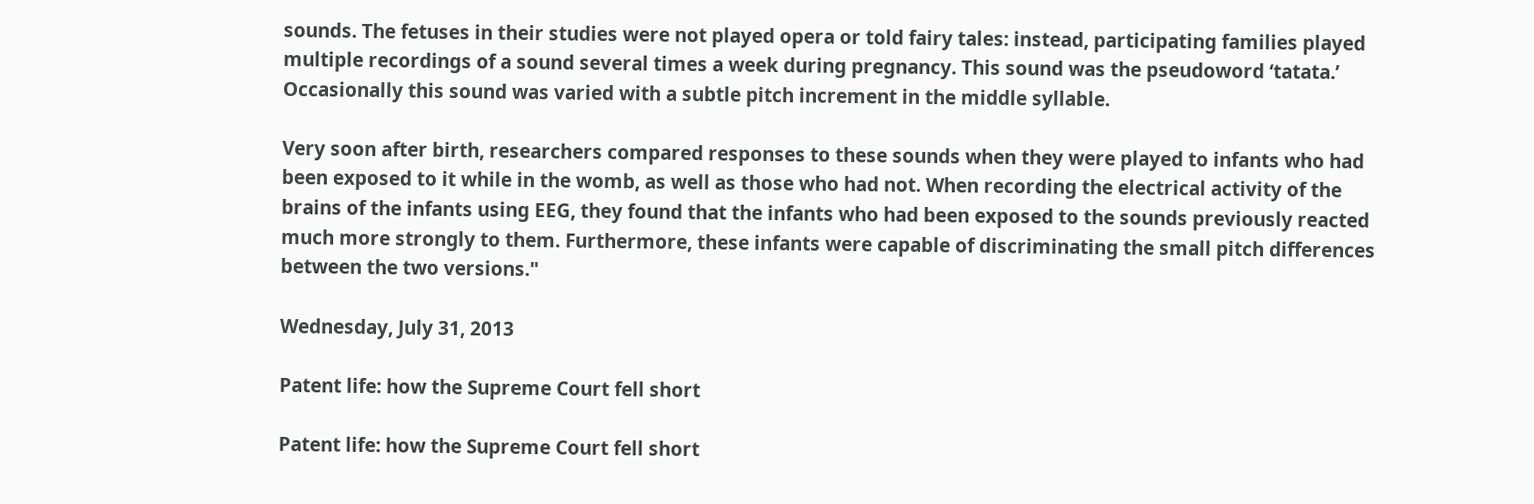sounds. The fetuses in their studies were not played opera or told fairy tales: instead, participating families played multiple recordings of a sound several times a week during pregnancy. This sound was the pseudoword ‘tatata.’ Occasionally this sound was varied with a subtle pitch increment in the middle syllable.

Very soon after birth, researchers compared responses to these sounds when they were played to infants who had been exposed to it while in the womb, as well as those who had not. When recording the electrical activity of the brains of the infants using EEG, they found that the infants who had been exposed to the sounds previously reacted much more strongly to them. Furthermore, these infants were capable of discriminating the small pitch differences between the two versions."

Wednesday, July 31, 2013

Patent life: how the Supreme Court fell short

Patent life: how the Supreme Court fell short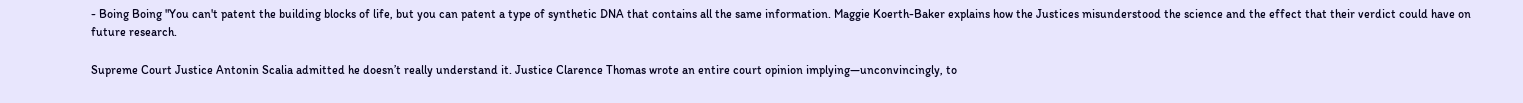- Boing Boing "You can't patent the building blocks of life, but you can patent a type of synthetic DNA that contains all the same information. Maggie Koerth-Baker explains how the Justices misunderstood the science and the effect that their verdict could have on future research.

Supreme Court Justice Antonin Scalia admitted he doesn’t really understand it. Justice Clarence Thomas wrote an entire court opinion implying—unconvincingly, to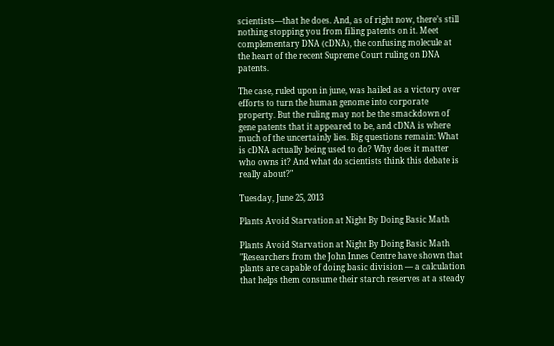scientists—that he does. And, as of right now, there’s still nothing stopping you from filing patents on it. Meet complementary DNA (cDNA), the confusing molecule at the heart of the recent Supreme Court ruling on DNA patents.

The case, ruled upon in june, was hailed as a victory over efforts to turn the human genome into corporate property. But the ruling may not be the smackdown of gene patents that it appeared to be, and cDNA is where much of the uncertainly lies. Big questions remain: What is cDNA actually being used to do? Why does it matter who owns it? And what do scientists think this debate is really about?"

Tuesday, June 25, 2013

Plants Avoid Starvation at Night By Doing Basic Math

Plants Avoid Starvation at Night By Doing Basic Math "Researchers from the John Innes Centre have shown that plants are capable of doing basic division — a calculation that helps them consume their starch reserves at a steady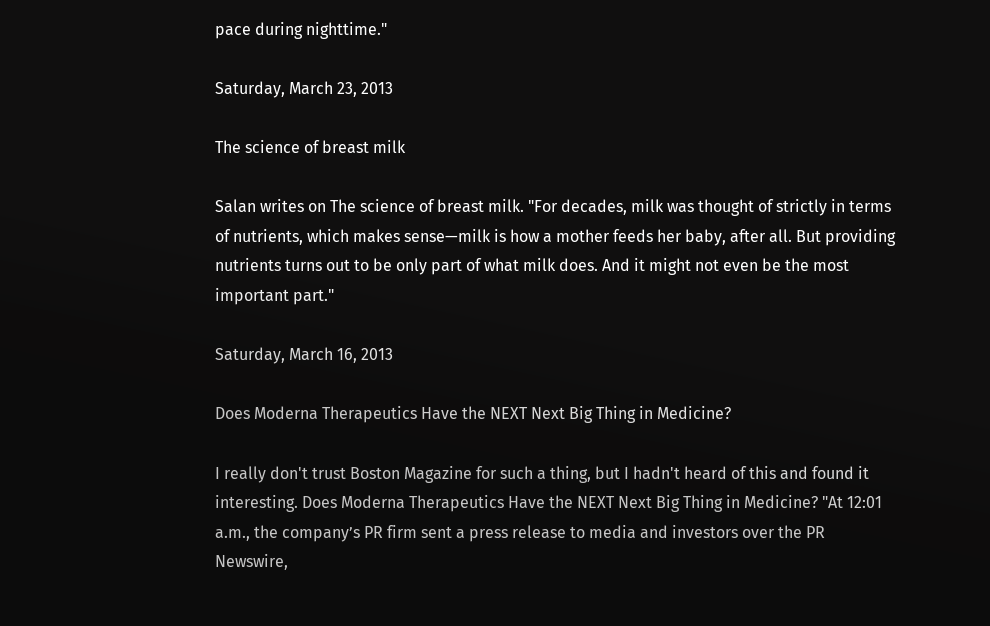pace during nighttime."

Saturday, March 23, 2013

The science of breast milk

Salan writes on The science of breast milk. "For decades, milk was thought of strictly in terms of nutrients, which makes sense—milk is how a mother feeds her baby, after all. But providing nutrients turns out to be only part of what milk does. And it might not even be the most important part."

Saturday, March 16, 2013

Does Moderna Therapeutics Have the NEXT Next Big Thing in Medicine?

I really don't trust Boston Magazine for such a thing, but I hadn't heard of this and found it interesting. Does Moderna Therapeutics Have the NEXT Next Big Thing in Medicine? "At 12:01 a.m., the company’s PR firm sent a press release to media and investors over the PR Newswire,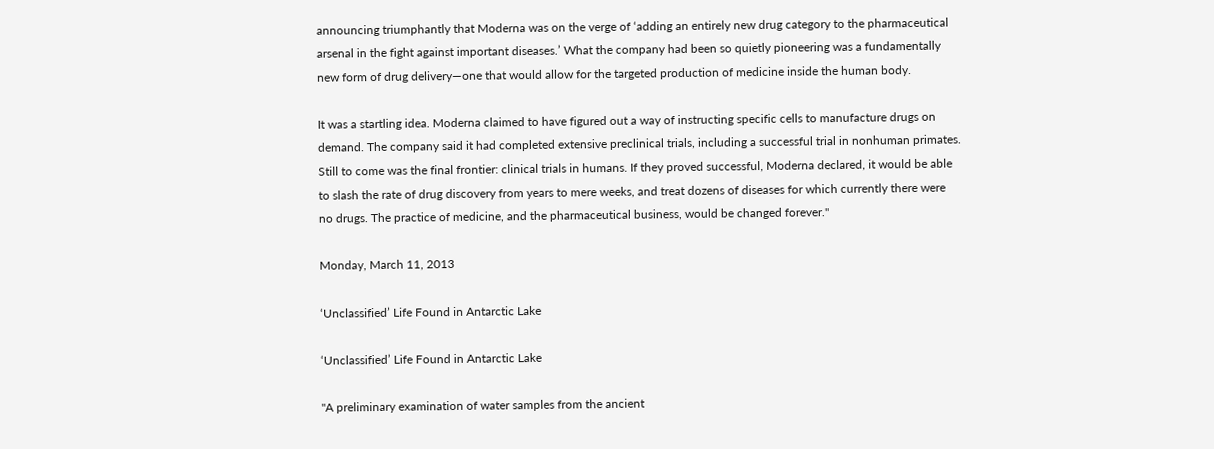announcing triumphantly that Moderna was on the verge of ‘adding an entirely new drug category to the pharmaceutical arsenal in the fight against important diseases.’ What the company had been so quietly pioneering was a fundamentally new form of drug delivery—one that would allow for the targeted production of medicine inside the human body.

It was a startling idea. Moderna claimed to have figured out a way of instructing specific cells to manufacture drugs on demand. The company said it had completed extensive preclinical trials, including a successful trial in nonhuman primates. Still to come was the final frontier: clinical trials in humans. If they proved successful, Moderna declared, it would be able to slash the rate of drug discovery from years to mere weeks, and treat dozens of diseases for which currently there were no drugs. The practice of medicine, and the pharmaceutical business, would be changed forever."

Monday, March 11, 2013

‘Unclassified’ Life Found in Antarctic Lake

‘Unclassified’ Life Found in Antarctic Lake

"A preliminary examination of water samples from the ancient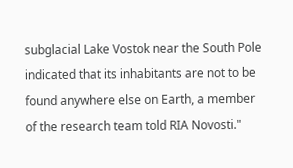subglacial Lake Vostok near the South Pole indicated that its inhabitants are not to be found anywhere else on Earth, a member of the research team told RIA Novosti."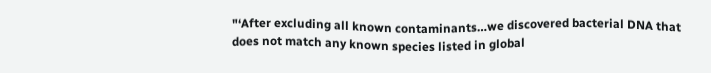"‘After excluding all known contaminants…we discovered bacterial DNA that does not match any known species listed in global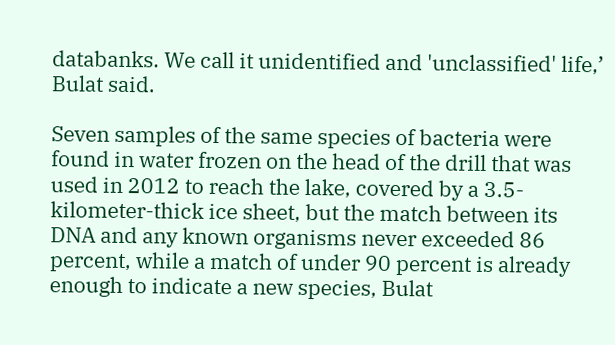databanks. We call it unidentified and 'unclassified' life,’ Bulat said.

Seven samples of the same species of bacteria were found in water frozen on the head of the drill that was used in 2012 to reach the lake, covered by a 3.5-kilometer-thick ice sheet, but the match between its DNA and any known organisms never exceeded 86 percent, while a match of under 90 percent is already enough to indicate a new species, Bulat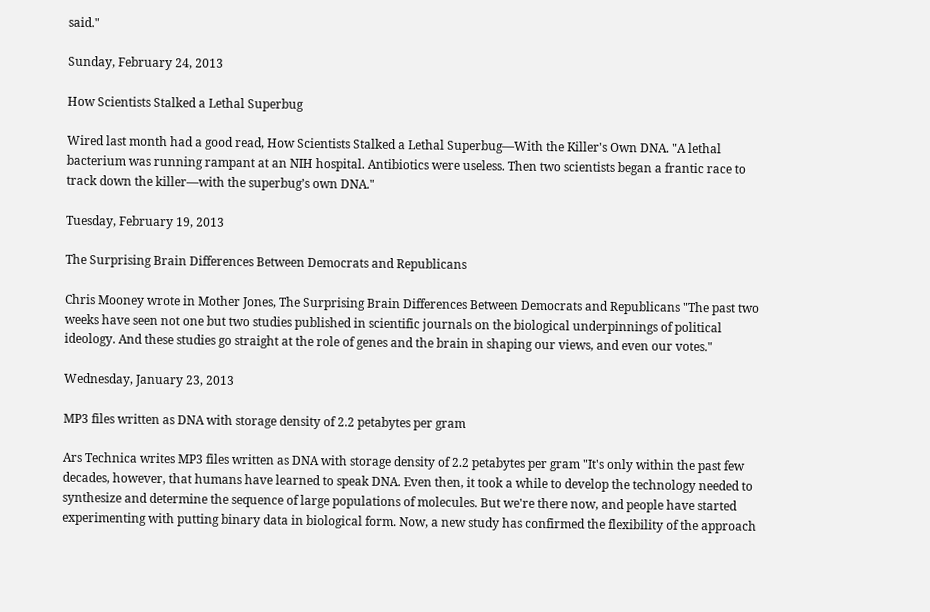said."

Sunday, February 24, 2013

How Scientists Stalked a Lethal Superbug

Wired last month had a good read, How Scientists Stalked a Lethal Superbug—With the Killer's Own DNA. "A lethal bacterium was running rampant at an NIH hospital. Antibiotics were useless. Then two scientists began a frantic race to track down the killer—with the superbug’s own DNA."

Tuesday, February 19, 2013

The Surprising Brain Differences Between Democrats and Republicans

Chris Mooney wrote in Mother Jones, The Surprising Brain Differences Between Democrats and Republicans "The past two weeks have seen not one but two studies published in scientific journals on the biological underpinnings of political ideology. And these studies go straight at the role of genes and the brain in shaping our views, and even our votes."

Wednesday, January 23, 2013

MP3 files written as DNA with storage density of 2.2 petabytes per gram

Ars Technica writes MP3 files written as DNA with storage density of 2.2 petabytes per gram "It's only within the past few decades, however, that humans have learned to speak DNA. Even then, it took a while to develop the technology needed to synthesize and determine the sequence of large populations of molecules. But we're there now, and people have started experimenting with putting binary data in biological form. Now, a new study has confirmed the flexibility of the approach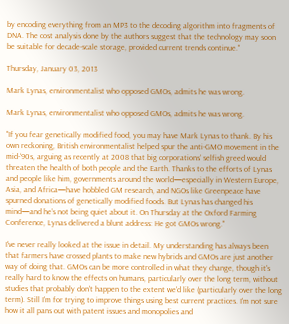by encoding everything from an MP3 to the decoding algorithm into fragments of DNA. The cost analysis done by the authors suggest that the technology may soon be suitable for decade-scale storage, provided current trends continue."

Thursday, January 03, 2013

Mark Lynas, environmentalist who opposed GMOs, admits he was wrong.

Mark Lynas, environmentalist who opposed GMOs, admits he was wrong.

"If you fear genetically modified food, you may have Mark Lynas to thank. By his own reckoning, British environmentalist helped spur the anti-GMO movement in the mid-‘90s, arguing as recently at 2008 that big corporations’ selfish greed would threaten the health of both people and the Earth. Thanks to the efforts of Lynas and people like him, governments around the world—especially in Western Europe, Asia, and Africa—have hobbled GM research, and NGOs like Greenpeace have spurned donations of genetically modified foods. But Lynas has changed his mind—and he’s not being quiet about it. On Thursday at the Oxford Farming Conference, Lynas delivered a blunt address: He got GMOs wrong."

I've never really looked at the issue in detail. My understanding has always been that farmers have crossed plants to make new hybrids and GMOs are just another way of doing that. GMOs can be more controlled in what they change, though it's really hard to know the effects on humans, particularly over the long term, without studies that probably don't happen to the extent we'd like (particularly over the long term). Still I'm for trying to improve things using best current practices. I'm not sure how it all pans out with patent issues and monopolies and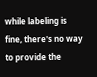while labeling is fine, there's no way to provide the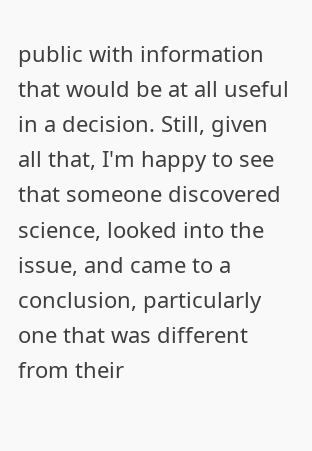public with information that would be at all useful in a decision. Still, given all that, I'm happy to see that someone discovered science, looked into the issue, and came to a conclusion, particularly one that was different from their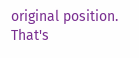original position. That's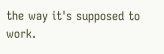the way it's supposed to work.